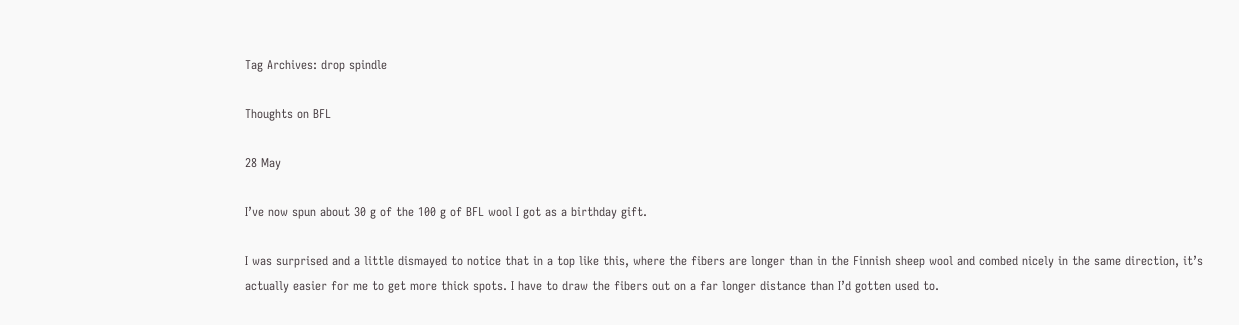Tag Archives: drop spindle

Thoughts on BFL

28 May

I’ve now spun about 30 g of the 100 g of BFL wool I got as a birthday gift.

I was surprised and a little dismayed to notice that in a top like this, where the fibers are longer than in the Finnish sheep wool and combed nicely in the same direction, it’s actually easier for me to get more thick spots. I have to draw the fibers out on a far longer distance than I’d gotten used to.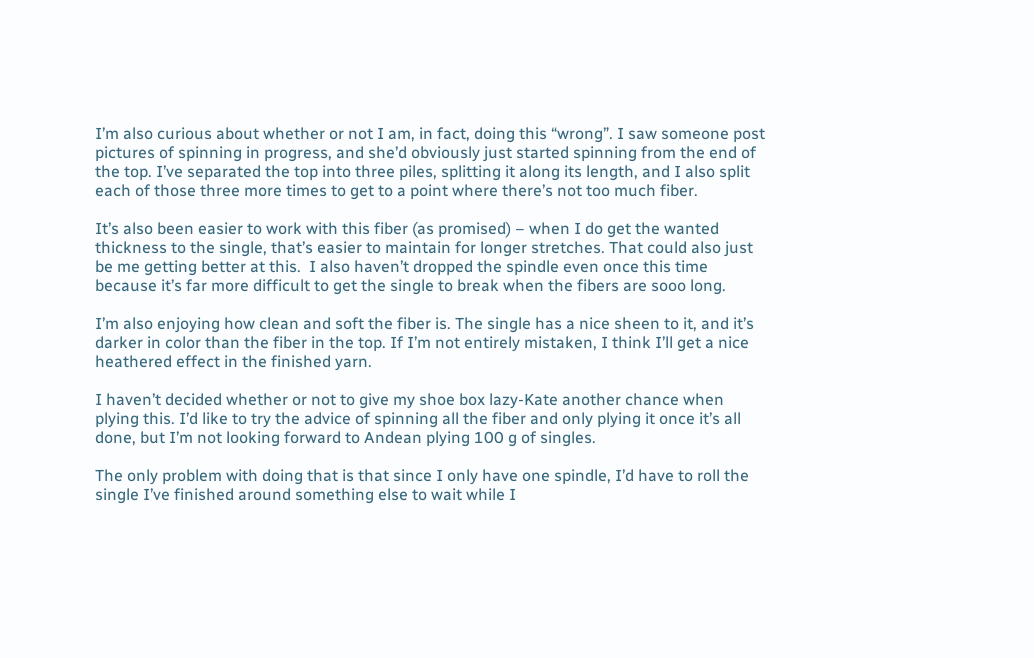I’m also curious about whether or not I am, in fact, doing this “wrong”. I saw someone post pictures of spinning in progress, and she’d obviously just started spinning from the end of the top. I’ve separated the top into three piles, splitting it along its length, and I also split each of those three more times to get to a point where there’s not too much fiber.

It’s also been easier to work with this fiber (as promised) – when I do get the wanted thickness to the single, that’s easier to maintain for longer stretches. That could also just be me getting better at this.  I also haven’t dropped the spindle even once this time because it’s far more difficult to get the single to break when the fibers are sooo long.

I’m also enjoying how clean and soft the fiber is. The single has a nice sheen to it, and it’s darker in color than the fiber in the top. If I’m not entirely mistaken, I think I’ll get a nice heathered effect in the finished yarn.

I haven’t decided whether or not to give my shoe box lazy-Kate another chance when plying this. I’d like to try the advice of spinning all the fiber and only plying it once it’s all done, but I’m not looking forward to Andean plying 100 g of singles.

The only problem with doing that is that since I only have one spindle, I’d have to roll the single I’ve finished around something else to wait while I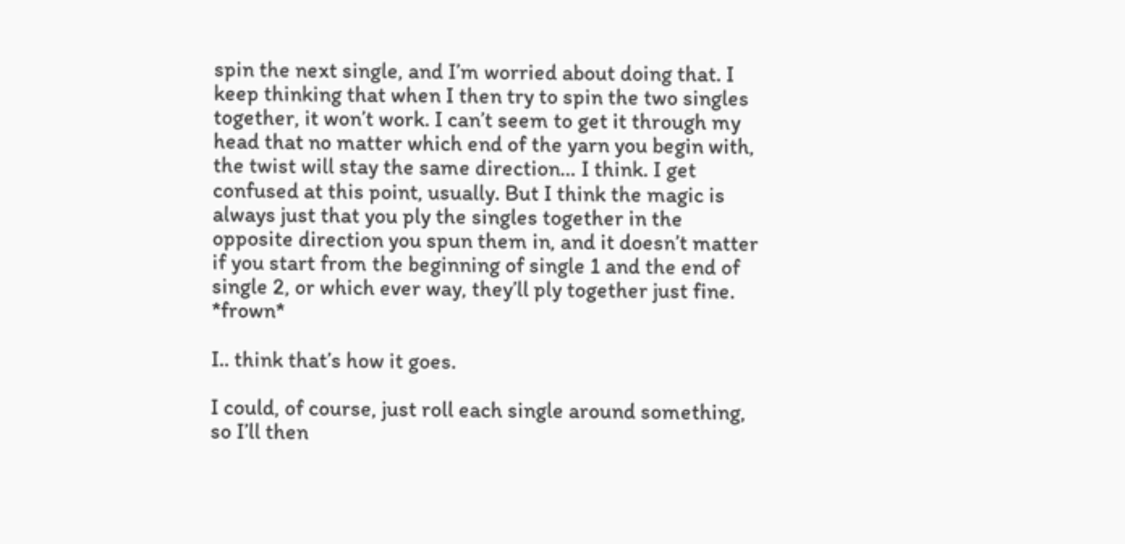spin the next single, and I’m worried about doing that. I keep thinking that when I then try to spin the two singles together, it won’t work. I can’t seem to get it through my head that no matter which end of the yarn you begin with, the twist will stay the same direction… I think. I get confused at this point, usually. But I think the magic is always just that you ply the singles together in the opposite direction you spun them in, and it doesn’t matter if you start from the beginning of single 1 and the end of single 2, or which ever way, they’ll ply together just fine. *frown*

I.. think that’s how it goes.

I could, of course, just roll each single around something, so I’ll then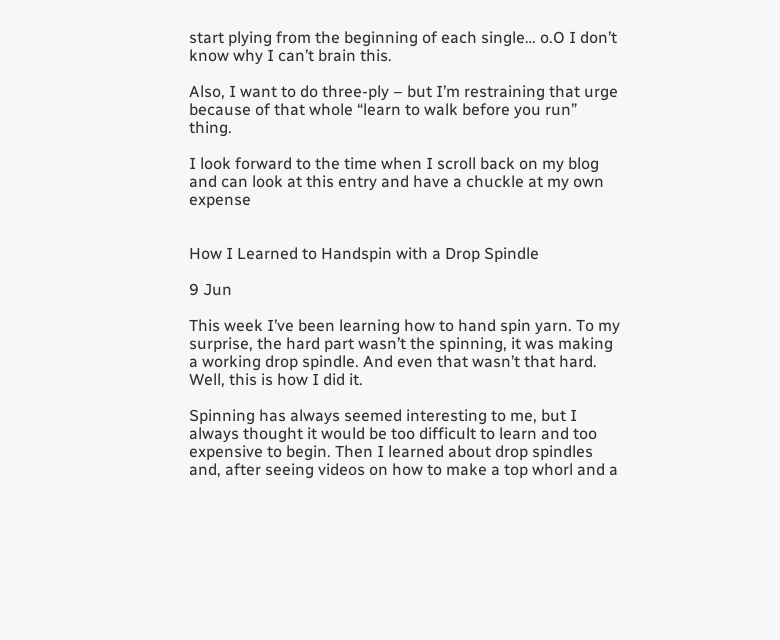start plying from the beginning of each single… o.O I don’t know why I can’t brain this.

Also, I want to do three-ply – but I’m restraining that urge because of that whole “learn to walk before you run” thing.

I look forward to the time when I scroll back on my blog and can look at this entry and have a chuckle at my own expense


How I Learned to Handspin with a Drop Spindle

9 Jun

This week I’ve been learning how to hand spin yarn. To my surprise, the hard part wasn’t the spinning, it was making a working drop spindle. And even that wasn’t that hard. Well, this is how I did it.

Spinning has always seemed interesting to me, but I always thought it would be too difficult to learn and too expensive to begin. Then I learned about drop spindles and, after seeing videos on how to make a top whorl and a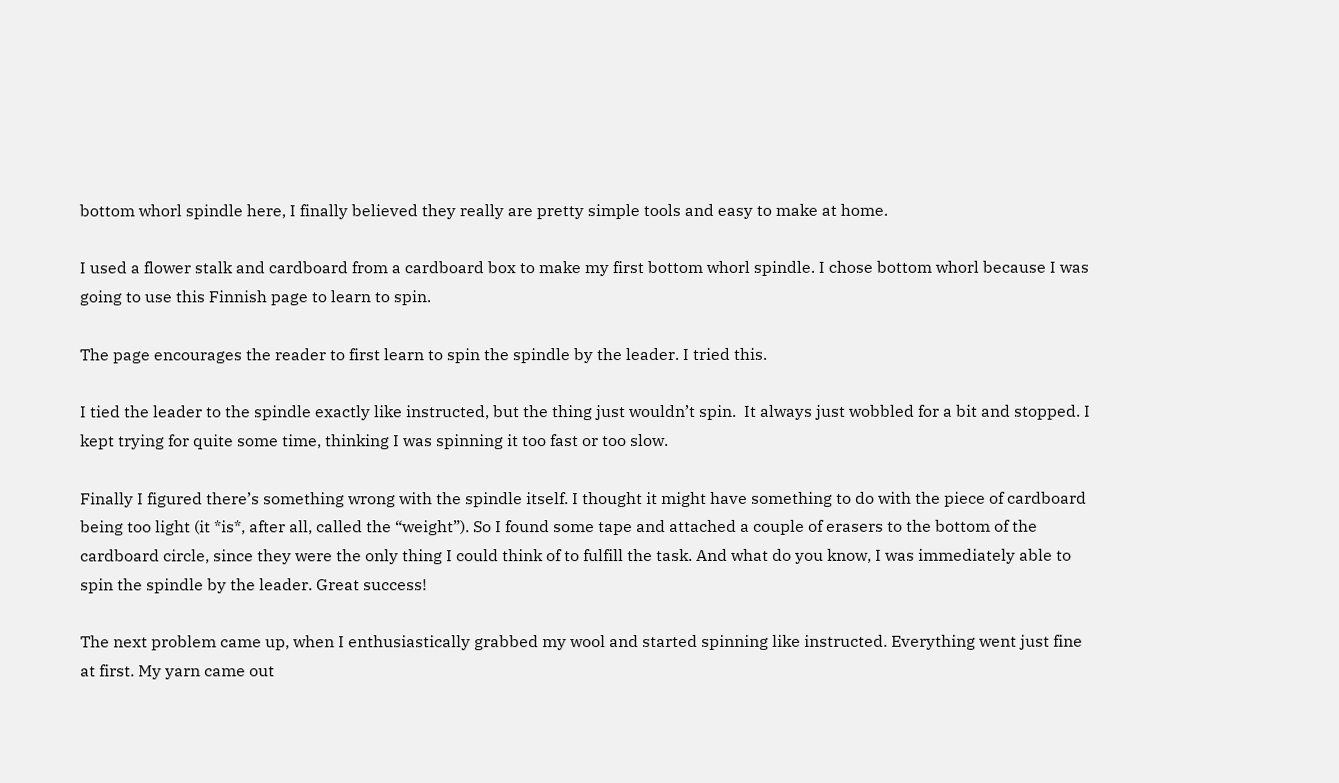bottom whorl spindle here, I finally believed they really are pretty simple tools and easy to make at home.

I used a flower stalk and cardboard from a cardboard box to make my first bottom whorl spindle. I chose bottom whorl because I was going to use this Finnish page to learn to spin.

The page encourages the reader to first learn to spin the spindle by the leader. I tried this.

I tied the leader to the spindle exactly like instructed, but the thing just wouldn’t spin.  It always just wobbled for a bit and stopped. I kept trying for quite some time, thinking I was spinning it too fast or too slow.

Finally I figured there’s something wrong with the spindle itself. I thought it might have something to do with the piece of cardboard being too light (it *is*, after all, called the “weight”). So I found some tape and attached a couple of erasers to the bottom of the cardboard circle, since they were the only thing I could think of to fulfill the task. And what do you know, I was immediately able to spin the spindle by the leader. Great success!

The next problem came up, when I enthusiastically grabbed my wool and started spinning like instructed. Everything went just fine at first. My yarn came out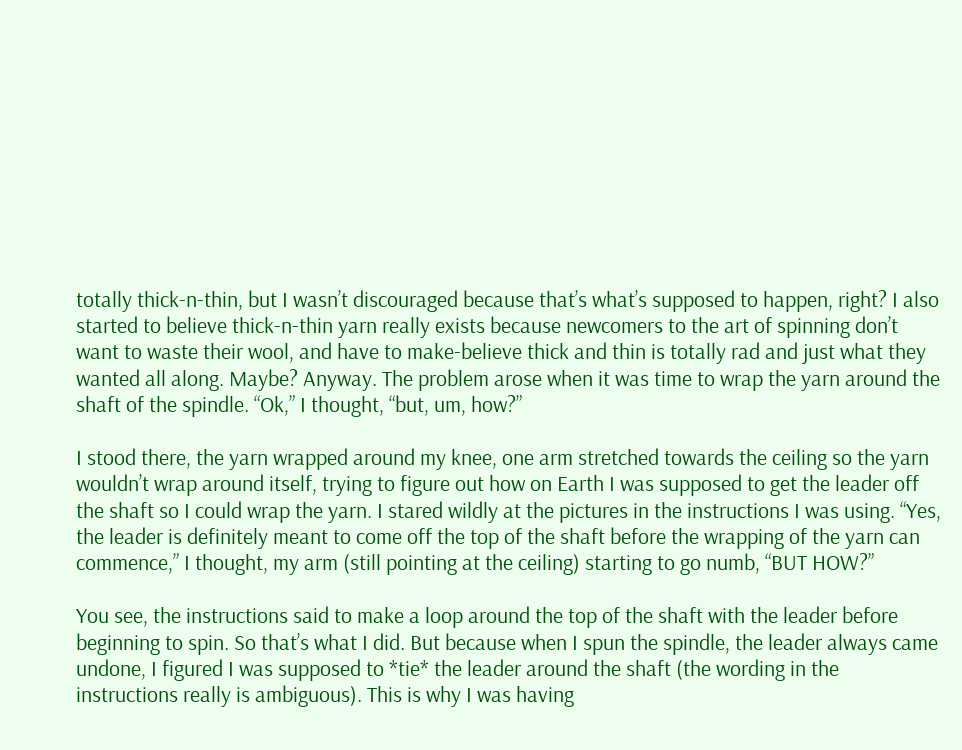totally thick-n-thin, but I wasn’t discouraged because that’s what’s supposed to happen, right? I also started to believe thick-n-thin yarn really exists because newcomers to the art of spinning don’t want to waste their wool, and have to make-believe thick and thin is totally rad and just what they wanted all along. Maybe? Anyway. The problem arose when it was time to wrap the yarn around the shaft of the spindle. “Ok,” I thought, “but, um, how?”

I stood there, the yarn wrapped around my knee, one arm stretched towards the ceiling so the yarn wouldn’t wrap around itself, trying to figure out how on Earth I was supposed to get the leader off the shaft so I could wrap the yarn. I stared wildly at the pictures in the instructions I was using. “Yes, the leader is definitely meant to come off the top of the shaft before the wrapping of the yarn can commence,” I thought, my arm (still pointing at the ceiling) starting to go numb, “BUT HOW?”

You see, the instructions said to make a loop around the top of the shaft with the leader before beginning to spin. So that’s what I did. But because when I spun the spindle, the leader always came undone, I figured I was supposed to *tie* the leader around the shaft (the wording in the instructions really is ambiguous). This is why I was having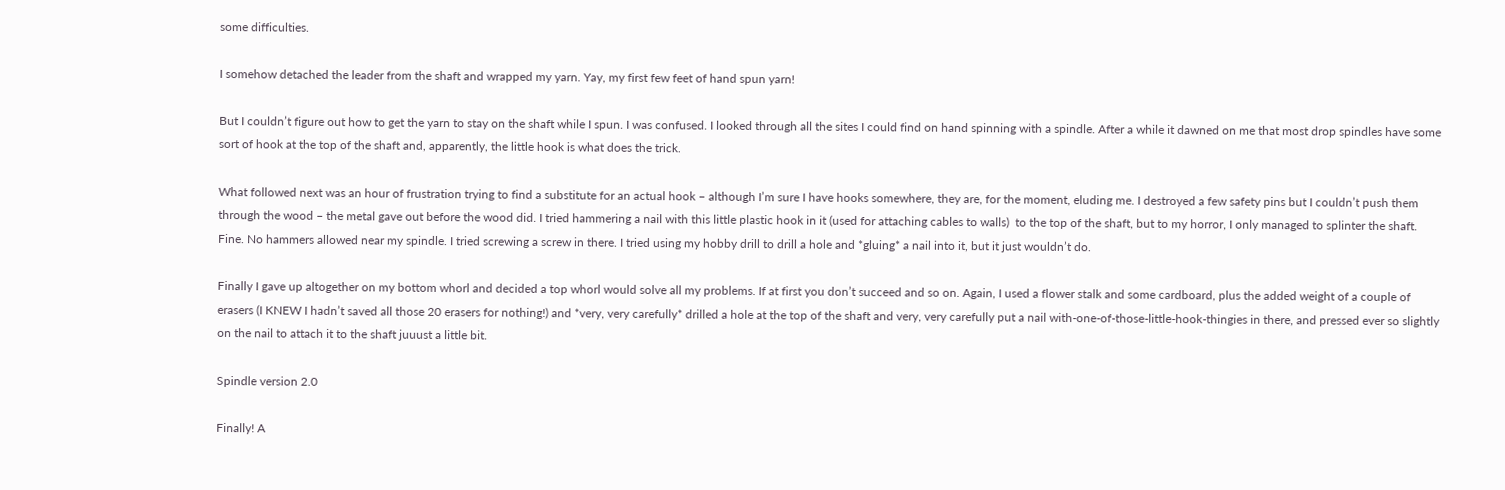some difficulties.

I somehow detached the leader from the shaft and wrapped my yarn. Yay, my first few feet of hand spun yarn!

But I couldn’t figure out how to get the yarn to stay on the shaft while I spun. I was confused. I looked through all the sites I could find on hand spinning with a spindle. After a while it dawned on me that most drop spindles have some sort of hook at the top of the shaft and, apparently, the little hook is what does the trick.

What followed next was an hour of frustration trying to find a substitute for an actual hook – although I’m sure I have hooks somewhere, they are, for the moment, eluding me. I destroyed a few safety pins but I couldn’t push them through the wood – the metal gave out before the wood did. I tried hammering a nail with this little plastic hook in it (used for attaching cables to walls)  to the top of the shaft, but to my horror, I only managed to splinter the shaft. Fine. No hammers allowed near my spindle. I tried screwing a screw in there. I tried using my hobby drill to drill a hole and *gluing* a nail into it, but it just wouldn’t do.

Finally I gave up altogether on my bottom whorl and decided a top whorl would solve all my problems. If at first you don’t succeed and so on. Again, I used a flower stalk and some cardboard, plus the added weight of a couple of erasers (I KNEW I hadn’t saved all those 20 erasers for nothing!) and *very, very carefully* drilled a hole at the top of the shaft and very, very carefully put a nail with-one-of-those-little-hook-thingies in there, and pressed ever so slightly on the nail to attach it to the shaft juuust a little bit.

Spindle version 2.0

Finally! A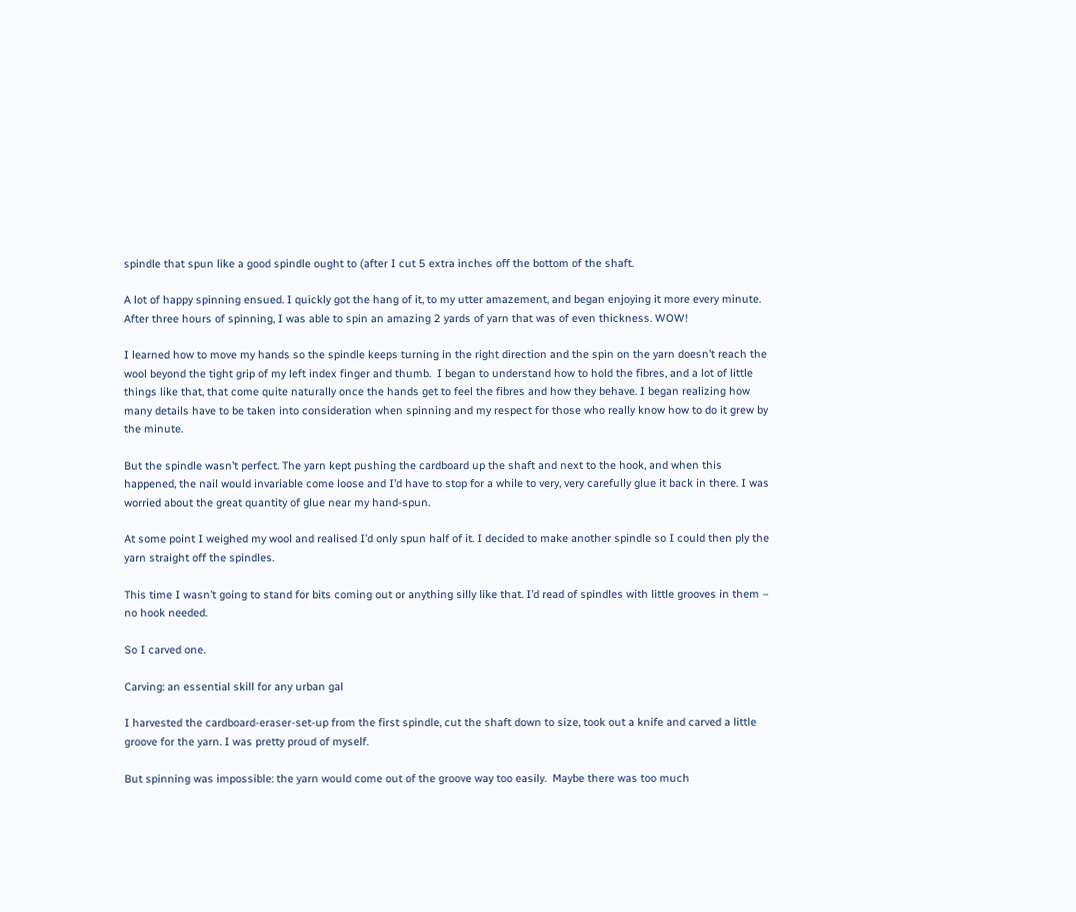spindle that spun like a good spindle ought to (after I cut 5 extra inches off the bottom of the shaft.

A lot of happy spinning ensued. I quickly got the hang of it, to my utter amazement, and began enjoying it more every minute. After three hours of spinning, I was able to spin an amazing 2 yards of yarn that was of even thickness. WOW!

I learned how to move my hands so the spindle keeps turning in the right direction and the spin on the yarn doesn’t reach the wool beyond the tight grip of my left index finger and thumb.  I began to understand how to hold the fibres, and a lot of little things like that, that come quite naturally once the hands get to feel the fibres and how they behave. I began realizing how many details have to be taken into consideration when spinning and my respect for those who really know how to do it grew by the minute.

But the spindle wasn’t perfect. The yarn kept pushing the cardboard up the shaft and next to the hook, and when this happened, the nail would invariable come loose and I’d have to stop for a while to very, very carefully glue it back in there. I was worried about the great quantity of glue near my hand-spun.

At some point I weighed my wool and realised I’d only spun half of it. I decided to make another spindle so I could then ply the yarn straight off the spindles.

This time I wasn’t going to stand for bits coming out or anything silly like that. I’d read of spindles with little grooves in them – no hook needed.

So I carved one.

Carving: an essential skill for any urban gal

I harvested the cardboard-eraser-set-up from the first spindle, cut the shaft down to size, took out a knife and carved a little groove for the yarn. I was pretty proud of myself.

But spinning was impossible: the yarn would come out of the groove way too easily.  Maybe there was too much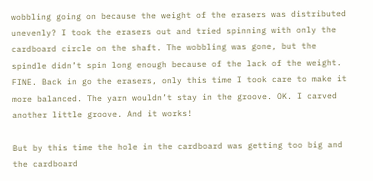wobbling going on because the weight of the erasers was distributed unevenly? I took the erasers out and tried spinning with only the cardboard circle on the shaft. The wobbling was gone, but the spindle didn’t spin long enough because of the lack of the weight. FINE. Back in go the erasers, only this time I took care to make it more balanced. The yarn wouldn’t stay in the groove. OK. I carved another little groove. And it works!

But by this time the hole in the cardboard was getting too big and the cardboard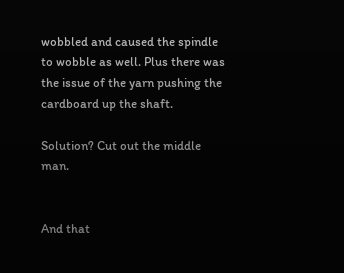wobbled and caused the spindle to wobble as well. Plus there was the issue of the yarn pushing the cardboard up the shaft.

Solution? Cut out the middle man.


And that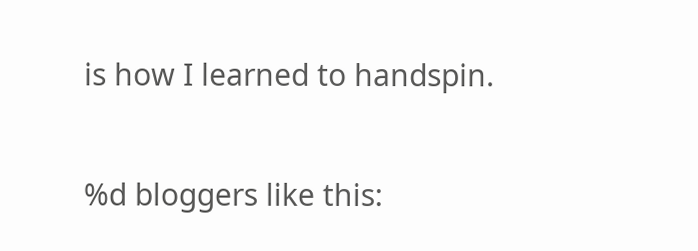is how I learned to handspin.

%d bloggers like this: